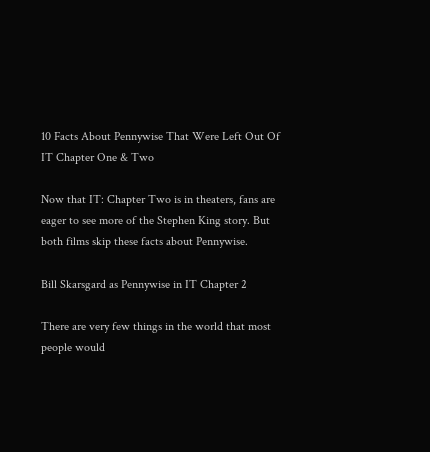10 Facts About Pennywise That Were Left Out Of IT Chapter One & Two

Now that IT: Chapter Two is in theaters, fans are eager to see more of the Stephen King story. But both films skip these facts about Pennywise.

Bill Skarsgard as Pennywise in IT Chapter 2

There are very few things in the world that most people would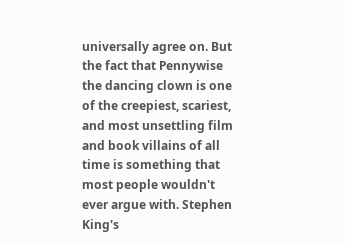universally agree on. But the fact that Pennywise the dancing clown is one of the creepiest, scariest, and most unsettling film and book villains of all time is something that most people wouldn't ever argue with. Stephen King's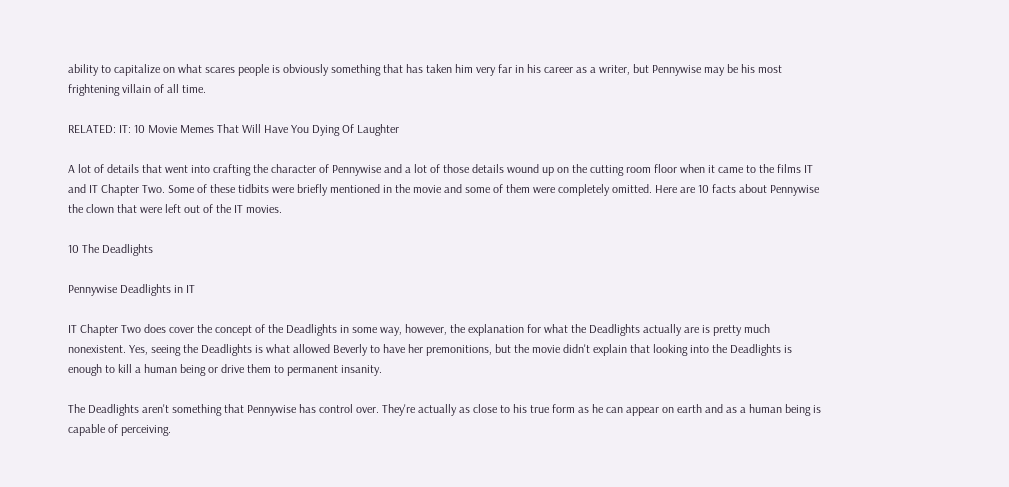ability to capitalize on what scares people is obviously something that has taken him very far in his career as a writer, but Pennywise may be his most frightening villain of all time.

RELATED: IT: 10 Movie Memes That Will Have You Dying Of Laughter

A lot of details that went into crafting the character of Pennywise and a lot of those details wound up on the cutting room floor when it came to the films IT and IT Chapter Two. Some of these tidbits were briefly mentioned in the movie and some of them were completely omitted. Here are 10 facts about Pennywise the clown that were left out of the IT movies.

10 The Deadlights

Pennywise Deadlights in IT

IT Chapter Two does cover the concept of the Deadlights in some way, however, the explanation for what the Deadlights actually are is pretty much nonexistent. Yes, seeing the Deadlights is what allowed Beverly to have her premonitions, but the movie didn't explain that looking into the Deadlights is enough to kill a human being or drive them to permanent insanity.

The Deadlights aren't something that Pennywise has control over. They're actually as close to his true form as he can appear on earth and as a human being is capable of perceiving.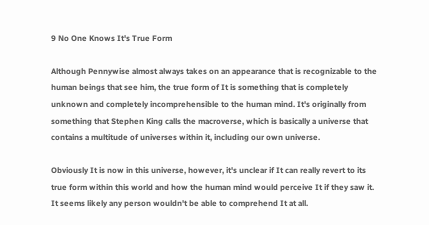9 No One Knows It's True Form

Although Pennywise almost always takes on an appearance that is recognizable to the human beings that see him, the true form of It is something that is completely unknown and completely incomprehensible to the human mind. It's originally from something that Stephen King calls the macroverse, which is basically a universe that contains a multitude of universes within it, including our own universe.

Obviously It is now in this universe, however, it's unclear if It can really revert to its true form within this world and how the human mind would perceive It if they saw it. It seems likely any person wouldn't be able to comprehend It at all.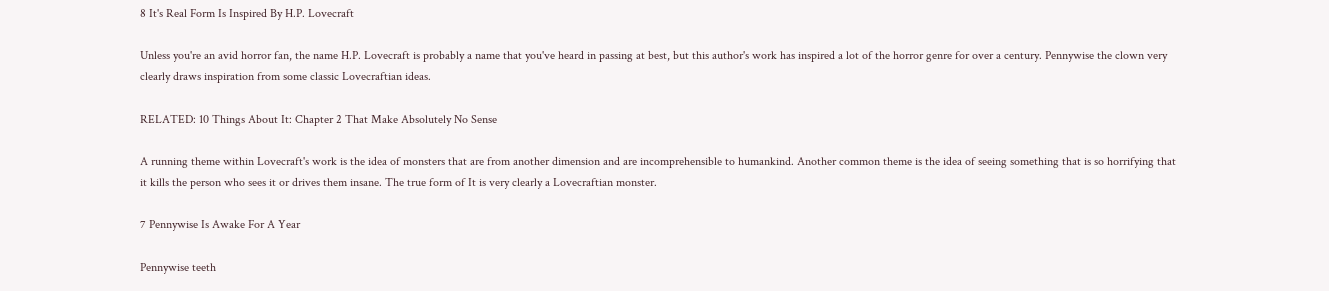8 It's Real Form Is Inspired By H.P. Lovecraft

Unless you're an avid horror fan, the name H.P. Lovecraft is probably a name that you've heard in passing at best, but this author's work has inspired a lot of the horror genre for over a century. Pennywise the clown very clearly draws inspiration from some classic Lovecraftian ideas.

RELATED: 10 Things About It: Chapter 2 That Make Absolutely No Sense

A running theme within Lovecraft's work is the idea of monsters that are from another dimension and are incomprehensible to humankind. Another common theme is the idea of seeing something that is so horrifying that it kills the person who sees it or drives them insane. The true form of It is very clearly a Lovecraftian monster.

7 Pennywise Is Awake For A Year

Pennywise teeth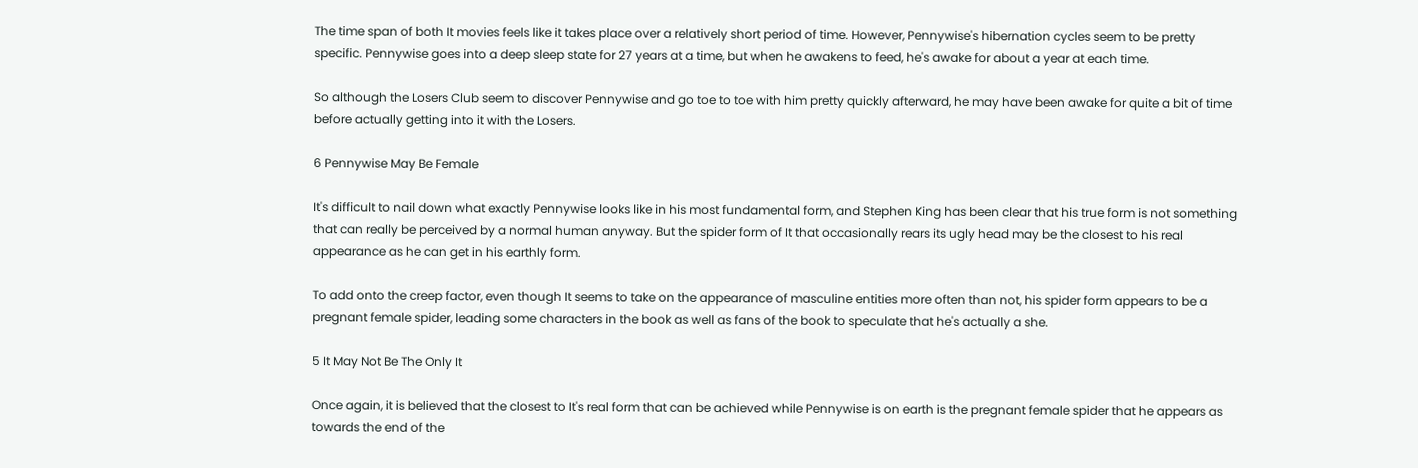The time span of both It movies feels like it takes place over a relatively short period of time. However, Pennywise's hibernation cycles seem to be pretty specific. Pennywise goes into a deep sleep state for 27 years at a time, but when he awakens to feed, he's awake for about a year at each time.

So although the Losers Club seem to discover Pennywise and go toe to toe with him pretty quickly afterward, he may have been awake for quite a bit of time before actually getting into it with the Losers.

6 Pennywise May Be Female

It's difficult to nail down what exactly Pennywise looks like in his most fundamental form, and Stephen King has been clear that his true form is not something that can really be perceived by a normal human anyway. But the spider form of It that occasionally rears its ugly head may be the closest to his real appearance as he can get in his earthly form.

To add onto the creep factor, even though It seems to take on the appearance of masculine entities more often than not, his spider form appears to be a pregnant female spider, leading some characters in the book as well as fans of the book to speculate that he's actually a she.

5 It May Not Be The Only It

Once again, it is believed that the closest to It's real form that can be achieved while Pennywise is on earth is the pregnant female spider that he appears as towards the end of the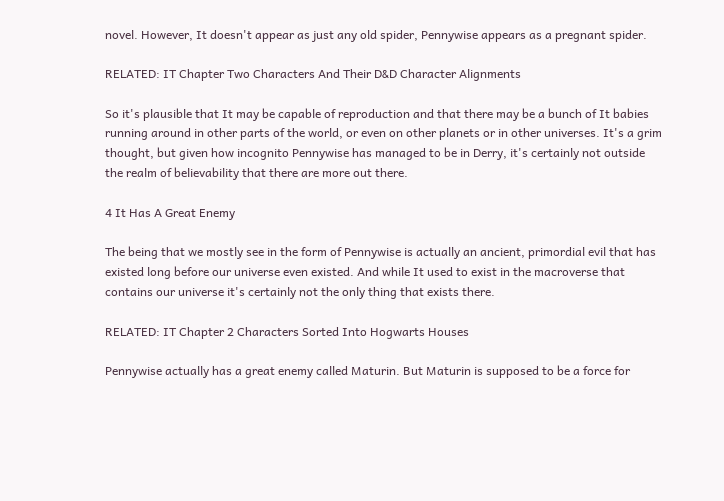novel. However, It doesn't appear as just any old spider, Pennywise appears as a pregnant spider.

RELATED: IT Chapter Two Characters And Their D&D Character Alignments

So it's plausible that It may be capable of reproduction and that there may be a bunch of It babies running around in other parts of the world, or even on other planets or in other universes. It's a grim thought, but given how incognito Pennywise has managed to be in Derry, it's certainly not outside the realm of believability that there are more out there.

4 It Has A Great Enemy

The being that we mostly see in the form of Pennywise is actually an ancient, primordial evil that has existed long before our universe even existed. And while It used to exist in the macroverse that contains our universe it's certainly not the only thing that exists there.

RELATED: IT Chapter 2 Characters Sorted Into Hogwarts Houses

Pennywise actually has a great enemy called Maturin. But Maturin is supposed to be a force for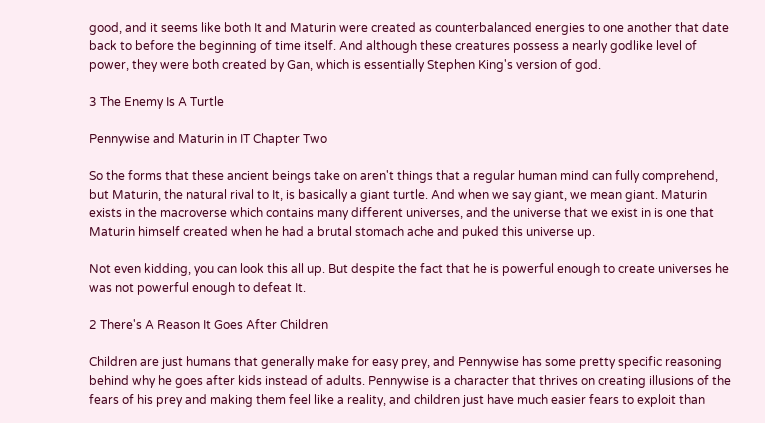good, and it seems like both It and Maturin were created as counterbalanced energies to one another that date back to before the beginning of time itself. And although these creatures possess a nearly godlike level of power, they were both created by Gan, which is essentially Stephen King's version of god.

3 The Enemy Is A Turtle

Pennywise and Maturin in IT Chapter Two

So the forms that these ancient beings take on aren't things that a regular human mind can fully comprehend, but Maturin, the natural rival to It, is basically a giant turtle. And when we say giant, we mean giant. Maturin exists in the macroverse which contains many different universes, and the universe that we exist in is one that Maturin himself created when he had a brutal stomach ache and puked this universe up.

Not even kidding, you can look this all up. But despite the fact that he is powerful enough to create universes he was not powerful enough to defeat It.

2 There's A Reason It Goes After Children

Children are just humans that generally make for easy prey, and Pennywise has some pretty specific reasoning behind why he goes after kids instead of adults. Pennywise is a character that thrives on creating illusions of the fears of his prey and making them feel like a reality, and children just have much easier fears to exploit than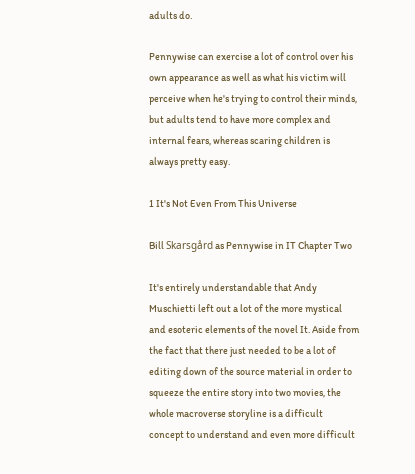adults do.

Pennywise can exercise a lot of control over his own appearance as well as what his victim will perceive when he's trying to control their minds, but adults tend to have more complex and internal fears, whereas scaring children is always pretty easy.

1 It's Not Even From This Universe

Bill Skarsgård as Pennywise in IT Chapter Two

It's entirely understandable that Andy Muschietti left out a lot of the more mystical and esoteric elements of the novel It. Aside from the fact that there just needed to be a lot of editing down of the source material in order to squeeze the entire story into two movies, the whole macroverse storyline is a difficult concept to understand and even more difficult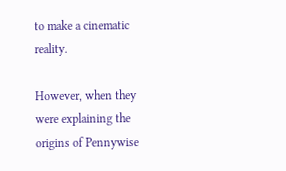to make a cinematic reality.

However, when they were explaining the origins of Pennywise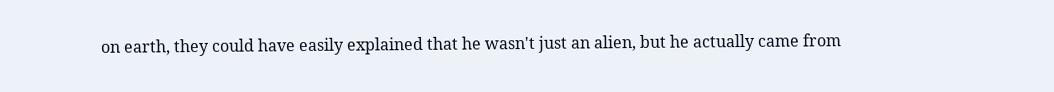on earth, they could have easily explained that he wasn't just an alien, but he actually came from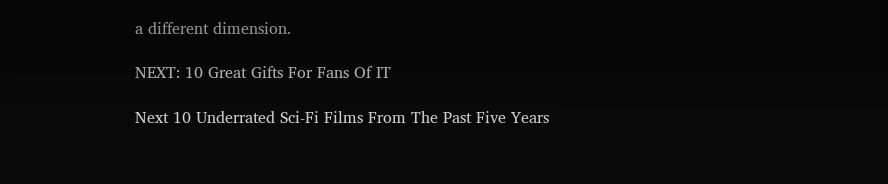a different dimension.

NEXT: 10 Great Gifts For Fans Of IT

Next 10 Underrated Sci-Fi Films From The Past Five Years